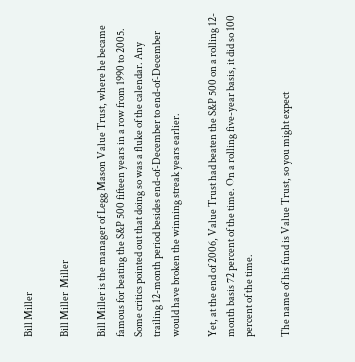Bill Miller

Bill Miller  Miller

Bill Miller is the manager of Legg Mason Value Trust, where he became famous for beating the S&P 500 fifteen years in a row from 1990 to 2005. Some critics pointed out that doing so was a fluke of the calendar. Any trailing 12-month period besides end-of-December to end-of-December would have broken the winning streak years earlier.

Yet, at the end of 2006, Value Trust had beaten the S&P 500 on a rolling 12-month basis 72 percent of the time. On a rolling five-year basis, it did so 100 percent of the time.

The name of his fund is Value Trust, so you might expect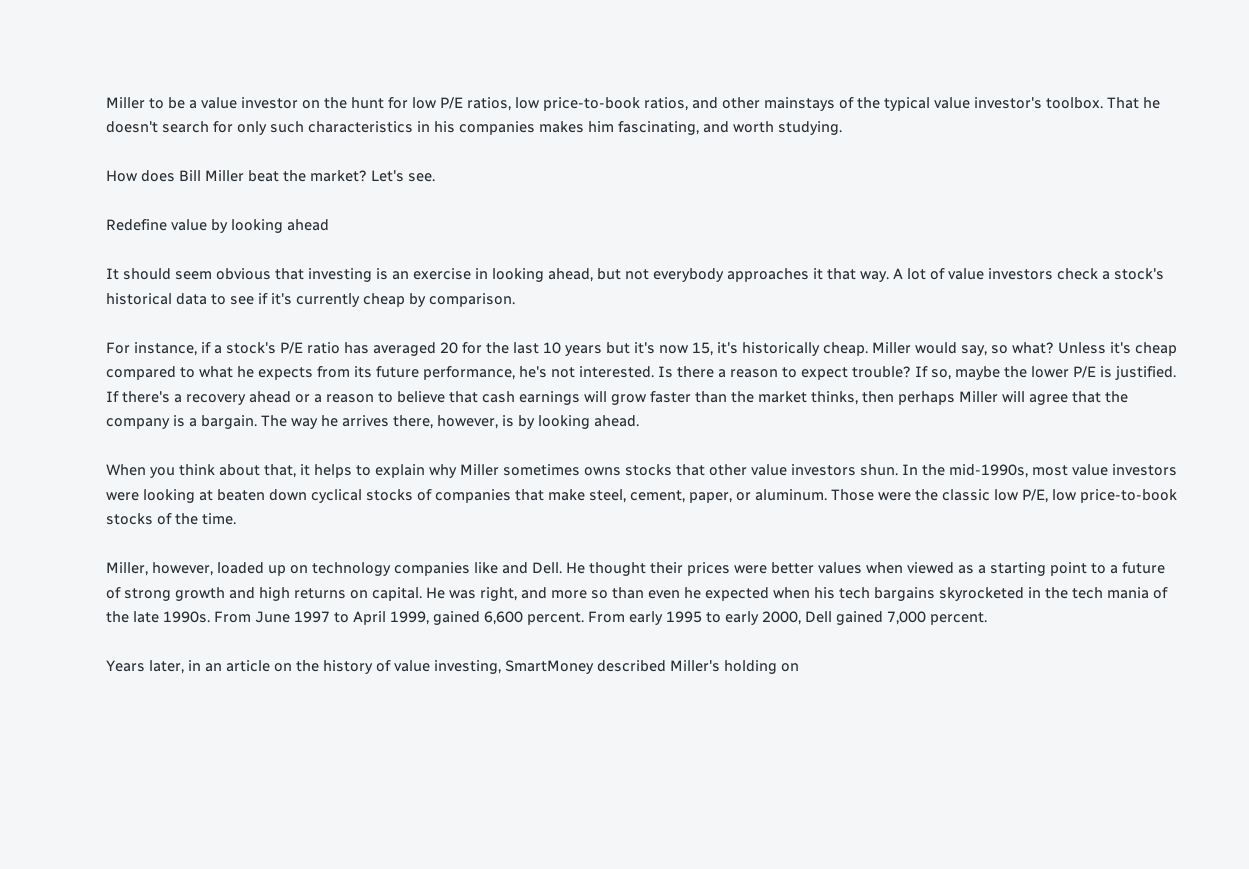Miller to be a value investor on the hunt for low P/E ratios, low price-to-book ratios, and other mainstays of the typical value investor's toolbox. That he doesn't search for only such characteristics in his companies makes him fascinating, and worth studying.

How does Bill Miller beat the market? Let's see.

Redefine value by looking ahead

It should seem obvious that investing is an exercise in looking ahead, but not everybody approaches it that way. A lot of value investors check a stock's historical data to see if it's currently cheap by comparison.

For instance, if a stock's P/E ratio has averaged 20 for the last 10 years but it's now 15, it's historically cheap. Miller would say, so what? Unless it's cheap compared to what he expects from its future performance, he's not interested. Is there a reason to expect trouble? If so, maybe the lower P/E is justified. If there's a recovery ahead or a reason to believe that cash earnings will grow faster than the market thinks, then perhaps Miller will agree that the company is a bargain. The way he arrives there, however, is by looking ahead.

When you think about that, it helps to explain why Miller sometimes owns stocks that other value investors shun. In the mid-1990s, most value investors were looking at beaten down cyclical stocks of companies that make steel, cement, paper, or aluminum. Those were the classic low P/E, low price-to-book stocks of the time.

Miller, however, loaded up on technology companies like and Dell. He thought their prices were better values when viewed as a starting point to a future of strong growth and high returns on capital. He was right, and more so than even he expected when his tech bargains skyrocketed in the tech mania of the late 1990s. From June 1997 to April 1999, gained 6,600 percent. From early 1995 to early 2000, Dell gained 7,000 percent.

Years later, in an article on the history of value investing, SmartMoney described Miller's holding on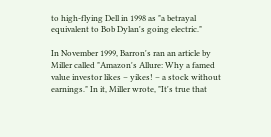to high-flying Dell in 1998 as "a betrayal equivalent to Bob Dylan's going electric."

In November 1999, Barron's ran an article by Miller called "Amazon's Allure: Why a famed value investor likes – yikes! – a stock without earnings." In it, Miller wrote, "It's true that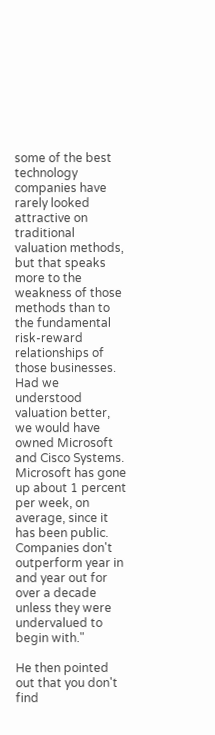some of the best technology companies have rarely looked attractive on traditional valuation methods, but that speaks more to the weakness of those methods than to the fundamental risk-reward relationships of those businesses. Had we understood valuation better, we would have owned Microsoft and Cisco Systems. Microsoft has gone up about 1 percent per week, on average, since it has been public. Companies don't outperform year in and year out for over a decade unless they were undervalued to begin with."

He then pointed out that you don't find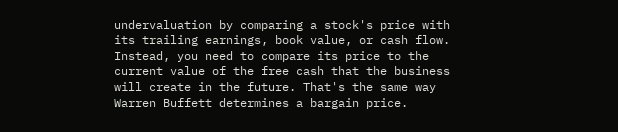undervaluation by comparing a stock's price with its trailing earnings, book value, or cash flow. Instead, you need to compare its price to the current value of the free cash that the business will create in the future. That's the same way Warren Buffett determines a bargain price.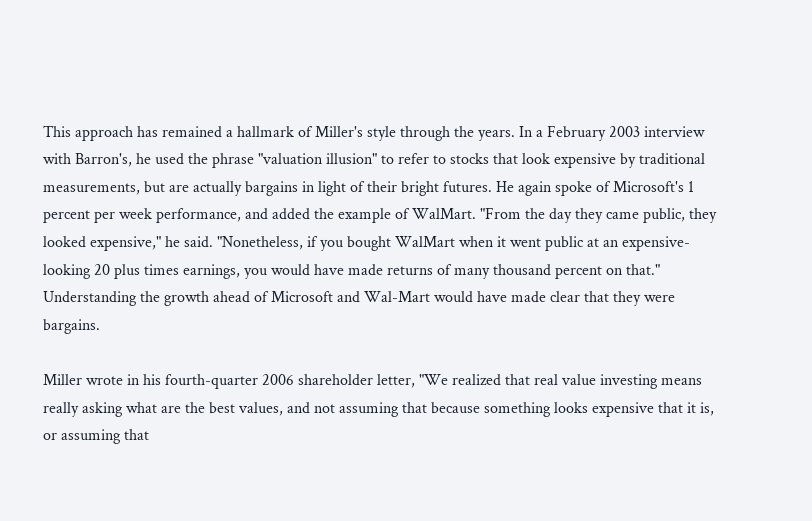This approach has remained a hallmark of Miller's style through the years. In a February 2003 interview with Barron's, he used the phrase "valuation illusion" to refer to stocks that look expensive by traditional measurements, but are actually bargains in light of their bright futures. He again spoke of Microsoft's 1 percent per week performance, and added the example of WalMart. "From the day they came public, they looked expensive," he said. "Nonetheless, if you bought WalMart when it went public at an expensive-looking 20 plus times earnings, you would have made returns of many thousand percent on that." Understanding the growth ahead of Microsoft and Wal-Mart would have made clear that they were bargains.

Miller wrote in his fourth-quarter 2006 shareholder letter, "We realized that real value investing means really asking what are the best values, and not assuming that because something looks expensive that it is, or assuming that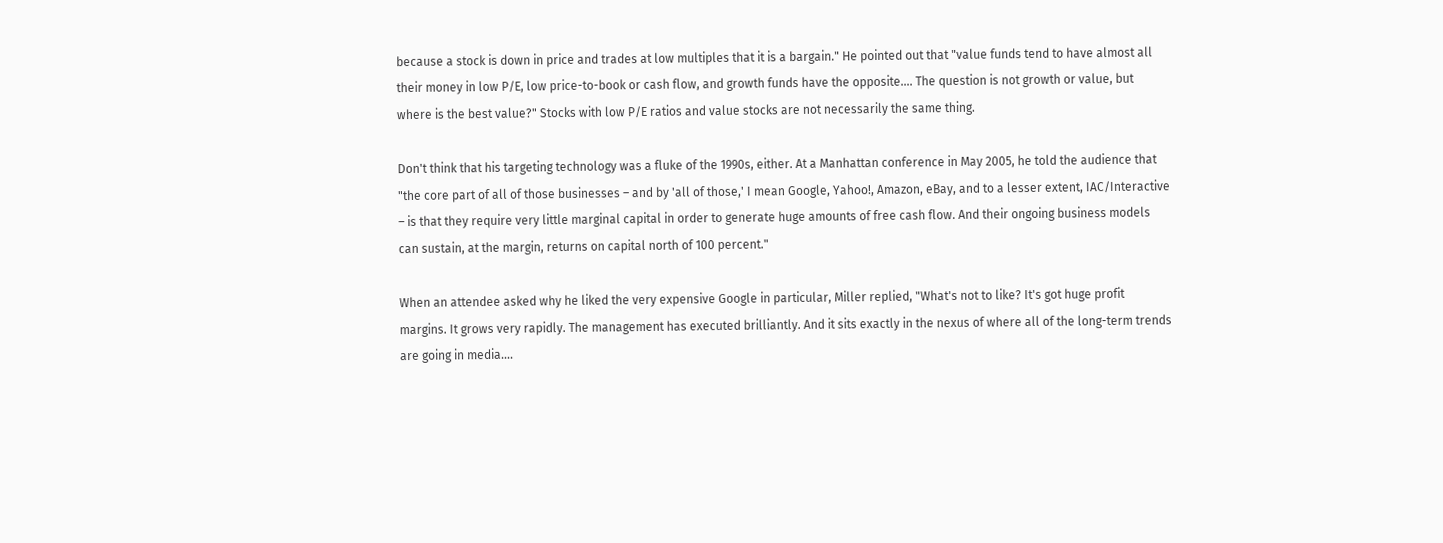because a stock is down in price and trades at low multiples that it is a bargain." He pointed out that "value funds tend to have almost all their money in low P/E, low price-to-book or cash flow, and growth funds have the opposite…. The question is not growth or value, but where is the best value?" Stocks with low P/E ratios and value stocks are not necessarily the same thing.

Don't think that his targeting technology was a fluke of the 1990s, either. At a Manhattan conference in May 2005, he told the audience that "the core part of all of those businesses – and by 'all of those,' I mean Google, Yahoo!, Amazon, eBay, and to a lesser extent, IAC/Interactive – is that they require very little marginal capital in order to generate huge amounts of free cash flow. And their ongoing business models can sustain, at the margin, returns on capital north of 100 percent."

When an attendee asked why he liked the very expensive Google in particular, Miller replied, "What's not to like? It's got huge profit margins. It grows very rapidly. The management has executed brilliantly. And it sits exactly in the nexus of where all of the long-term trends are going in media….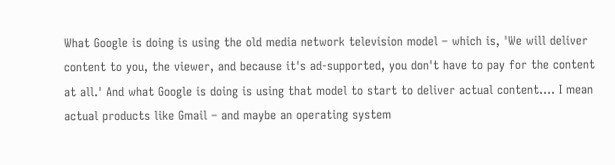What Google is doing is using the old media network television model – which is, 'We will deliver content to you, the viewer, and because it's ad-supported, you don't have to pay for the content at all.' And what Google is doing is using that model to start to deliver actual content…. I mean actual products like Gmail – and maybe an operating system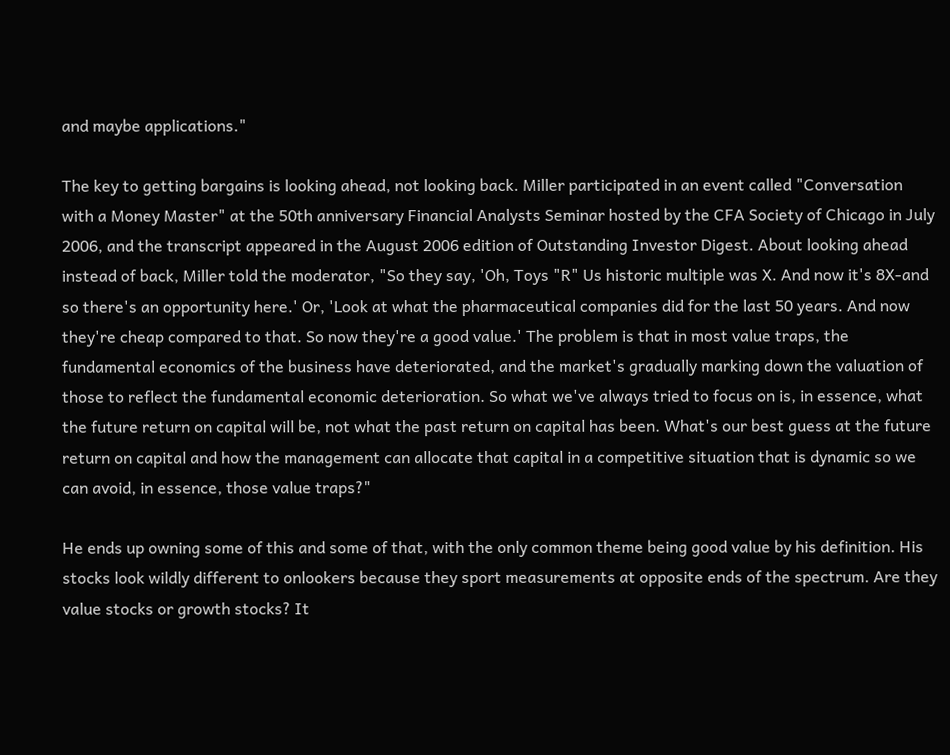and maybe applications."

The key to getting bargains is looking ahead, not looking back. Miller participated in an event called "Conversation with a Money Master" at the 50th anniversary Financial Analysts Seminar hosted by the CFA Society of Chicago in July 2006, and the transcript appeared in the August 2006 edition of Outstanding Investor Digest. About looking ahead instead of back, Miller told the moderator, "So they say, 'Oh, Toys "R" Us historic multiple was X. And now it's 8X-and so there's an opportunity here.' Or, 'Look at what the pharmaceutical companies did for the last 50 years. And now they're cheap compared to that. So now they're a good value.' The problem is that in most value traps, the fundamental economics of the business have deteriorated, and the market's gradually marking down the valuation of those to reflect the fundamental economic deterioration. So what we've always tried to focus on is, in essence, what the future return on capital will be, not what the past return on capital has been. What's our best guess at the future return on capital and how the management can allocate that capital in a competitive situation that is dynamic so we can avoid, in essence, those value traps?"

He ends up owning some of this and some of that, with the only common theme being good value by his definition. His stocks look wildly different to onlookers because they sport measurements at opposite ends of the spectrum. Are they value stocks or growth stocks? It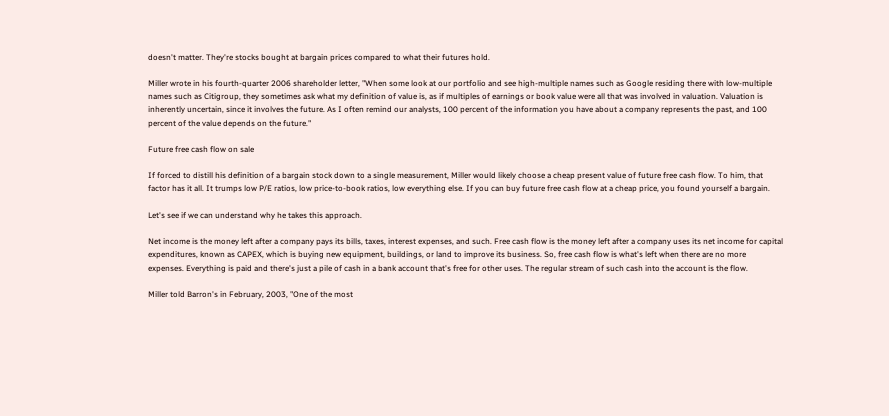doesn't matter. They're stocks bought at bargain prices compared to what their futures hold.

Miller wrote in his fourth-quarter 2006 shareholder letter, "When some look at our portfolio and see high-multiple names such as Google residing there with low-multiple names such as Citigroup, they sometimes ask what my definition of value is, as if multiples of earnings or book value were all that was involved in valuation. Valuation is inherently uncertain, since it involves the future. As I often remind our analysts, 100 percent of the information you have about a company represents the past, and 100 percent of the value depends on the future."

Future free cash flow on sale

If forced to distill his definition of a bargain stock down to a single measurement, Miller would likely choose a cheap present value of future free cash flow. To him, that factor has it all. It trumps low P/E ratios, low price-to-book ratios, low everything else. If you can buy future free cash flow at a cheap price, you found yourself a bargain.

Let's see if we can understand why he takes this approach.

Net income is the money left after a company pays its bills, taxes, interest expenses, and such. Free cash flow is the money left after a company uses its net income for capital expenditures, known as CAPEX, which is buying new equipment, buildings, or land to improve its business. So, free cash flow is what's left when there are no more expenses. Everything is paid and there's just a pile of cash in a bank account that's free for other uses. The regular stream of such cash into the account is the flow.

Miller told Barron's in February, 2003, "One of the most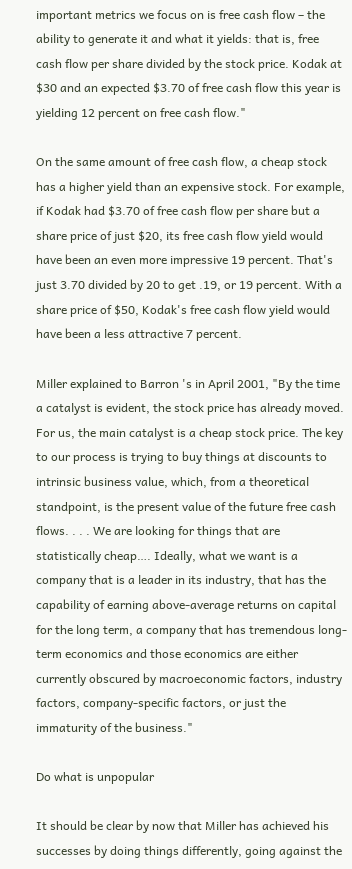important metrics we focus on is free cash flow – the ability to generate it and what it yields: that is, free cash flow per share divided by the stock price. Kodak at $30 and an expected $3.70 of free cash flow this year is yielding 12 percent on free cash flow."

On the same amount of free cash flow, a cheap stock has a higher yield than an expensive stock. For example, if Kodak had $3.70 of free cash flow per share but a share price of just $20, its free cash flow yield would have been an even more impressive 19 percent. That's just 3.70 divided by 20 to get .19, or 19 percent. With a share price of $50, Kodak's free cash flow yield would have been a less attractive 7 percent.

Miller explained to Barron 's in April 2001, "By the time a catalyst is evident, the stock price has already moved. For us, the main catalyst is a cheap stock price. The key to our process is trying to buy things at discounts to intrinsic business value, which, from a theoretical standpoint, is the present value of the future free cash flows. . . . We are looking for things that are statistically cheap…. Ideally, what we want is a company that is a leader in its industry, that has the capability of earning above-average returns on capital for the long term, a company that has tremendous long-term economics and those economics are either currently obscured by macroeconomic factors, industry factors, company-specific factors, or just the immaturity of the business."

Do what is unpopular

It should be clear by now that Miller has achieved his successes by doing things differently, going against the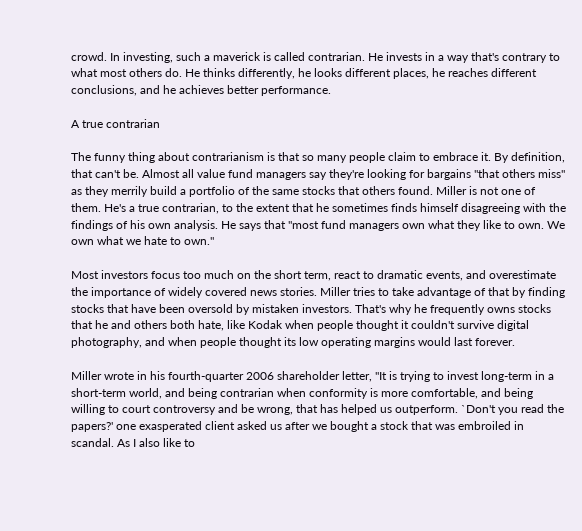crowd. In investing, such a maverick is called contrarian. He invests in a way that's contrary to what most others do. He thinks differently, he looks different places, he reaches different conclusions, and he achieves better performance.

A true contrarian

The funny thing about contrarianism is that so many people claim to embrace it. By definition, that can't be. Almost all value fund managers say they're looking for bargains "that others miss" as they merrily build a portfolio of the same stocks that others found. Miller is not one of them. He's a true contrarian, to the extent that he sometimes finds himself disagreeing with the findings of his own analysis. He says that "most fund managers own what they like to own. We own what we hate to own."

Most investors focus too much on the short term, react to dramatic events, and overestimate the importance of widely covered news stories. Miller tries to take advantage of that by finding stocks that have been oversold by mistaken investors. That's why he frequently owns stocks that he and others both hate, like Kodak when people thought it couldn't survive digital photography, and when people thought its low operating margins would last forever.

Miller wrote in his fourth-quarter 2006 shareholder letter, "It is trying to invest long-term in a short-term world, and being contrarian when conformity is more comfortable, and being willing to court controversy and be wrong, that has helped us outperform. `Don't you read the papers?' one exasperated client asked us after we bought a stock that was embroiled in scandal. As I also like to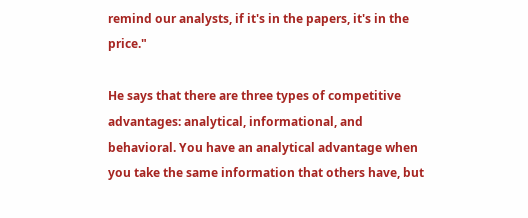remind our analysts, if it's in the papers, it's in the price."

He says that there are three types of competitive advantages: analytical, informational, and behavioral. You have an analytical advantage when you take the same information that others have, but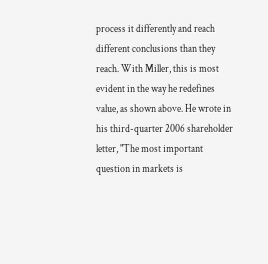process it differently and reach different conclusions than they reach. With Miller, this is most evident in the way he redefines value, as shown above. He wrote in his third-quarter 2006 shareholder letter, "The most important question in markets is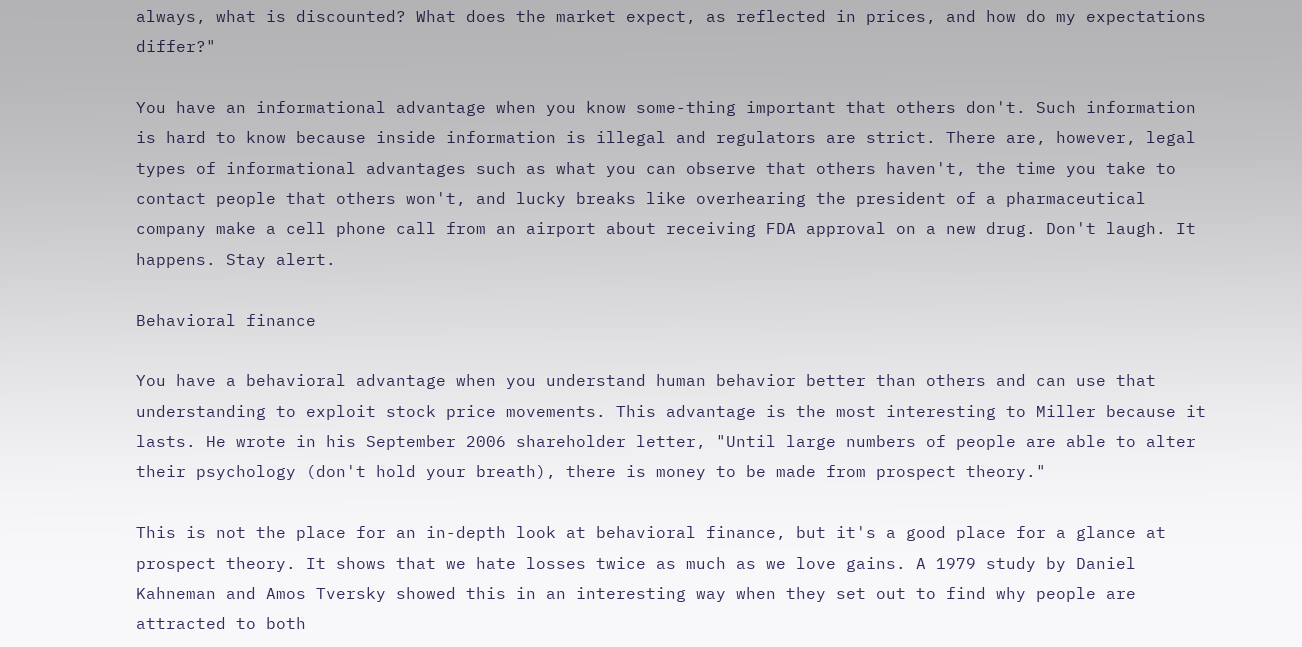always, what is discounted? What does the market expect, as reflected in prices, and how do my expectations differ?"

You have an informational advantage when you know some-thing important that others don't. Such information is hard to know because inside information is illegal and regulators are strict. There are, however, legal types of informational advantages such as what you can observe that others haven't, the time you take to contact people that others won't, and lucky breaks like overhearing the president of a pharmaceutical company make a cell phone call from an airport about receiving FDA approval on a new drug. Don't laugh. It happens. Stay alert.

Behavioral finance

You have a behavioral advantage when you understand human behavior better than others and can use that understanding to exploit stock price movements. This advantage is the most interesting to Miller because it lasts. He wrote in his September 2006 shareholder letter, "Until large numbers of people are able to alter their psychology (don't hold your breath), there is money to be made from prospect theory."

This is not the place for an in-depth look at behavioral finance, but it's a good place for a glance at prospect theory. It shows that we hate losses twice as much as we love gains. A 1979 study by Daniel Kahneman and Amos Tversky showed this in an interesting way when they set out to find why people are attracted to both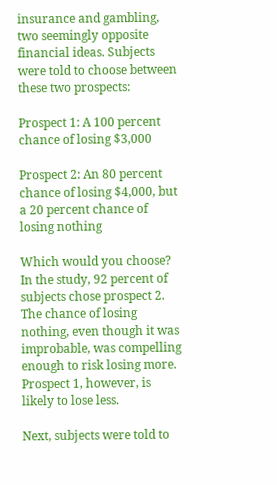insurance and gambling, two seemingly opposite financial ideas. Subjects were told to choose between these two prospects:

Prospect 1: A 100 percent chance of losing $3,000

Prospect 2: An 80 percent chance of losing $4,000, but a 20 percent chance of losing nothing

Which would you choose? In the study, 92 percent of subjects chose prospect 2. The chance of losing nothing, even though it was improbable, was compelling enough to risk losing more. Prospect 1, however, is likely to lose less.

Next, subjects were told to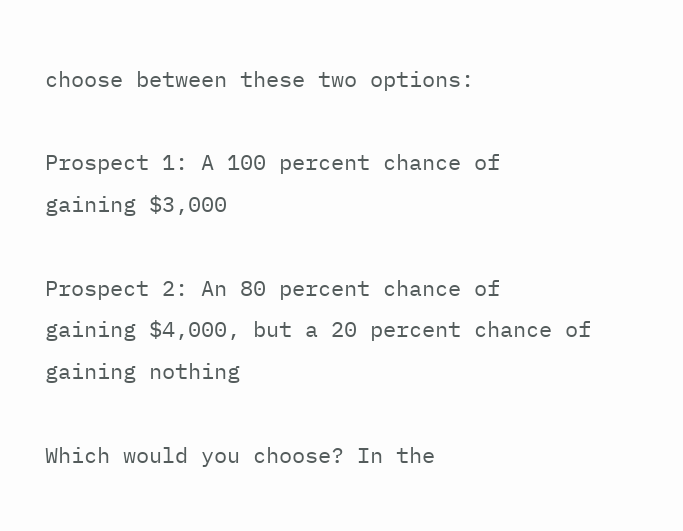choose between these two options:

Prospect 1: A 100 percent chance of gaining $3,000

Prospect 2: An 80 percent chance of gaining $4,000, but a 20 percent chance of gaining nothing

Which would you choose? In the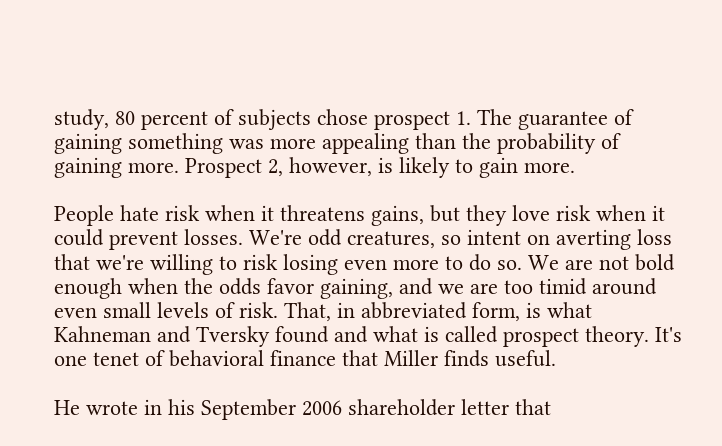study, 80 percent of subjects chose prospect 1. The guarantee of gaining something was more appealing than the probability of gaining more. Prospect 2, however, is likely to gain more.

People hate risk when it threatens gains, but they love risk when it could prevent losses. We're odd creatures, so intent on averting loss that we're willing to risk losing even more to do so. We are not bold enough when the odds favor gaining, and we are too timid around even small levels of risk. That, in abbreviated form, is what Kahneman and Tversky found and what is called prospect theory. It's one tenet of behavioral finance that Miller finds useful.

He wrote in his September 2006 shareholder letter that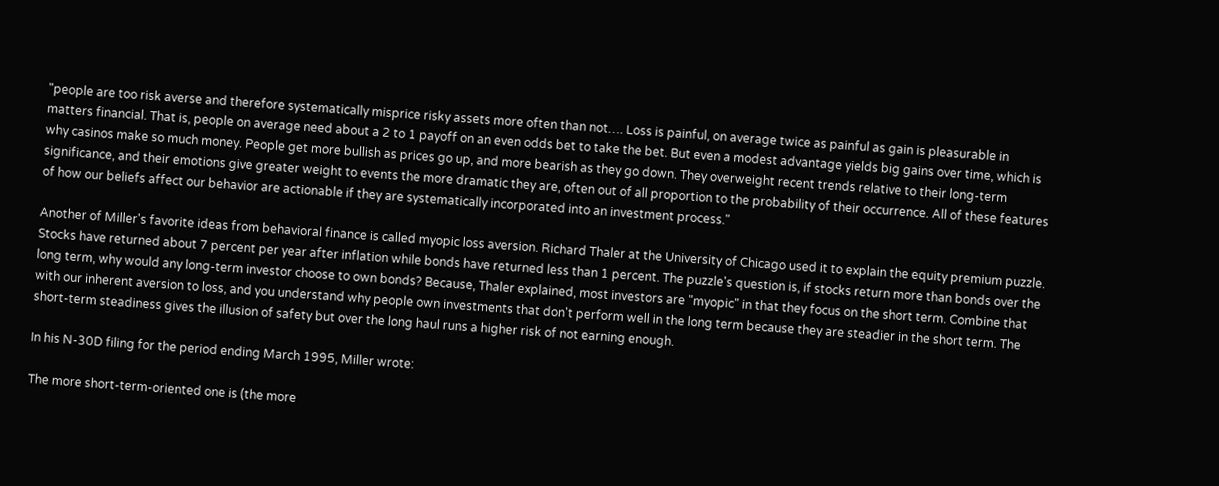"people are too risk averse and therefore systematically misprice risky assets more often than not…. Loss is painful, on average twice as painful as gain is pleasurable in matters financial. That is, people on average need about a 2 to 1 payoff on an even odds bet to take the bet. But even a modest advantage yields big gains over time, which is why casinos make so much money. People get more bullish as prices go up, and more bearish as they go down. They overweight recent trends relative to their long-term significance, and their emotions give greater weight to events the more dramatic they are, often out of all proportion to the probability of their occurrence. All of these features of how our beliefs affect our behavior are actionable if they are systematically incorporated into an investment process."

Another of Miller's favorite ideas from behavioral finance is called myopic loss aversion. Richard Thaler at the University of Chicago used it to explain the equity premium puzzle. Stocks have returned about 7 percent per year after inflation while bonds have returned less than 1 percent. The puzzle's question is, if stocks return more than bonds over the long term, why would any long-term investor choose to own bonds? Because, Thaler explained, most investors are "myopic" in that they focus on the short term. Combine that with our inherent aversion to loss, and you understand why people own investments that don't perform well in the long term because they are steadier in the short term. The short-term steadiness gives the illusion of safety but over the long haul runs a higher risk of not earning enough.

In his N-30D filing for the period ending March 1995, Miller wrote:

The more short-term-oriented one is (the more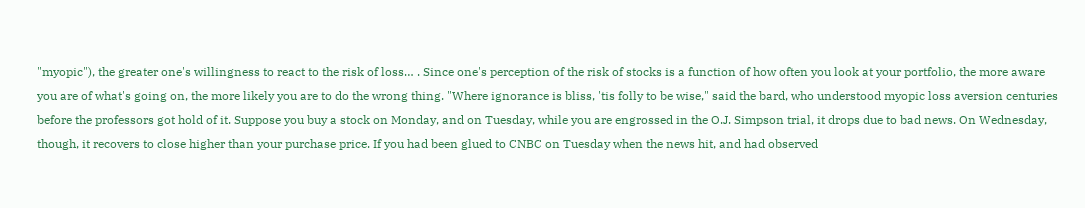"myopic"), the greater one's willingness to react to the risk of loss… . Since one's perception of the risk of stocks is a function of how often you look at your portfolio, the more aware you are of what's going on, the more likely you are to do the wrong thing. "Where ignorance is bliss, 'tis folly to be wise," said the bard, who understood myopic loss aversion centuries before the professors got hold of it. Suppose you buy a stock on Monday, and on Tuesday, while you are engrossed in the O.J. Simpson trial, it drops due to bad news. On Wednesday, though, it recovers to close higher than your purchase price. If you had been glued to CNBC on Tuesday when the news hit, and had observed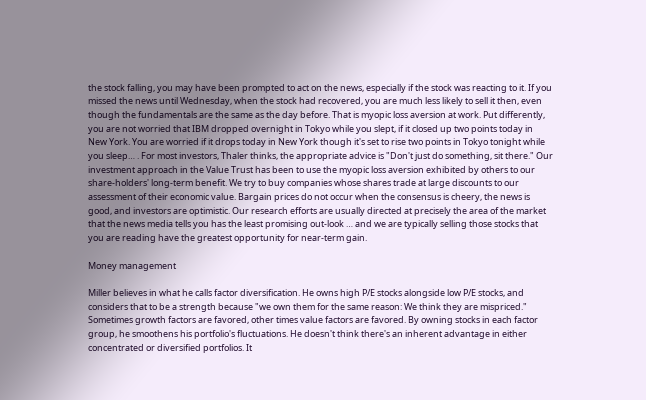the stock falling, you may have been prompted to act on the news, especially if the stock was reacting to it. If you missed the news until Wednesday, when the stock had recovered, you are much less likely to sell it then, even though the fundamentals are the same as the day before. That is myopic loss aversion at work. Put differently, you are not worried that IBM dropped overnight in Tokyo while you slept, if it closed up two points today in New York. You are worried if it drops today in New York though it's set to rise two points in Tokyo tonight while you sleep… . For most investors, Thaler thinks, the appropriate advice is "Don't just do something, sit there." Our investment approach in the Value Trust has been to use the myopic loss aversion exhibited by others to our share-holders' long-term benefit. We try to buy companies whose shares trade at large discounts to our assessment of their economic value. Bargain prices do not occur when the consensus is cheery, the news is good, and investors are optimistic. Our research efforts are usually directed at precisely the area of the market that the news media tells you has the least promising out-look … and we are typically selling those stocks that you are reading have the greatest opportunity for near-term gain.

Money management

Miller believes in what he calls factor diversification. He owns high P/E stocks alongside low P/E stocks, and considers that to be a strength because "we own them for the same reason: We think they are mispriced." Sometimes growth factors are favored, other times value factors are favored. By owning stocks in each factor group, he smoothens his portfolio's fluctuations. He doesn't think there's an inherent advantage in either concentrated or diversified portfolios. It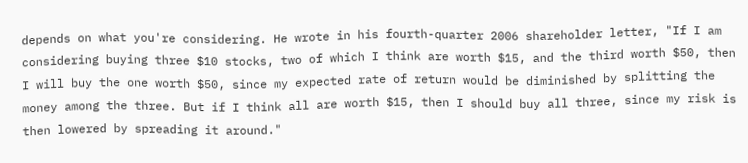depends on what you're considering. He wrote in his fourth-quarter 2006 shareholder letter, "If I am considering buying three $10 stocks, two of which I think are worth $15, and the third worth $50, then I will buy the one worth $50, since my expected rate of return would be diminished by splitting the money among the three. But if I think all are worth $15, then I should buy all three, since my risk is then lowered by spreading it around."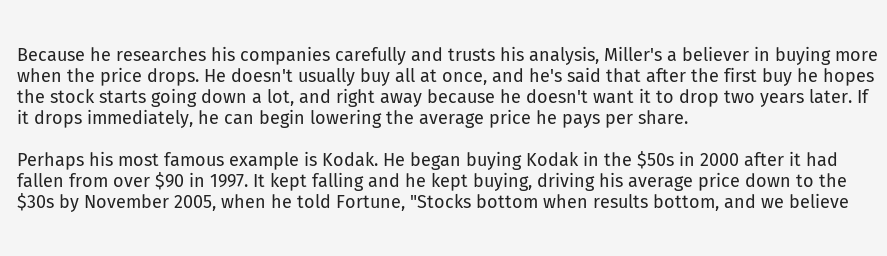Because he researches his companies carefully and trusts his analysis, Miller's a believer in buying more when the price drops. He doesn't usually buy all at once, and he's said that after the first buy he hopes the stock starts going down a lot, and right away because he doesn't want it to drop two years later. If it drops immediately, he can begin lowering the average price he pays per share.

Perhaps his most famous example is Kodak. He began buying Kodak in the $50s in 2000 after it had fallen from over $90 in 1997. It kept falling and he kept buying, driving his average price down to the $30s by November 2005, when he told Fortune, "Stocks bottom when results bottom, and we believe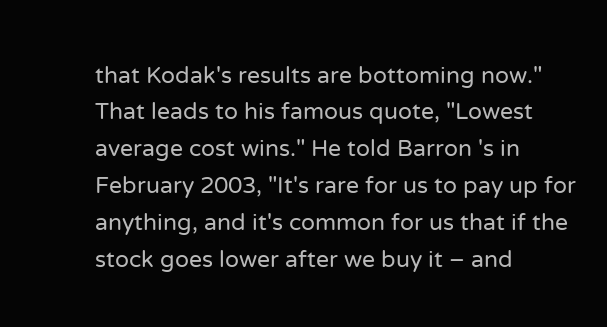that Kodak's results are bottoming now." That leads to his famous quote, "Lowest average cost wins." He told Barron 's in February 2003, "It's rare for us to pay up for anything, and it's common for us that if the stock goes lower after we buy it – and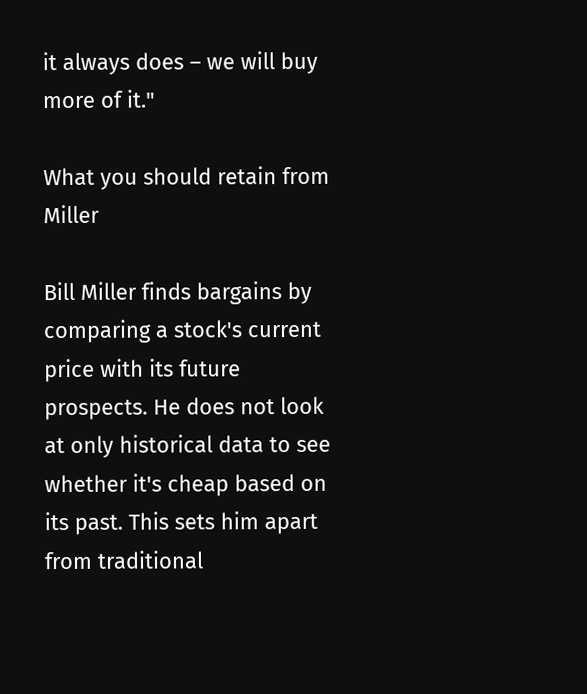it always does – we will buy more of it."

What you should retain from Miller

Bill Miller finds bargains by comparing a stock's current price with its future prospects. He does not look at only historical data to see whether it's cheap based on its past. This sets him apart from traditional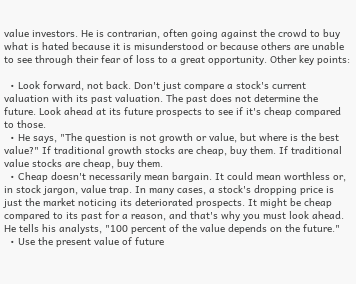value investors. He is contrarian, often going against the crowd to buy what is hated because it is misunderstood or because others are unable to see through their fear of loss to a great opportunity. Other key points:

  • Look forward, not back. Don't just compare a stock's current valuation with its past valuation. The past does not determine the future. Look ahead at its future prospects to see if it's cheap compared to those.
  • He says, "The question is not growth or value, but where is the best value?" If traditional growth stocks are cheap, buy them. If traditional value stocks are cheap, buy them.
  • Cheap doesn't necessarily mean bargain. It could mean worthless or, in stock jargon, value trap. In many cases, a stock's dropping price is just the market noticing its deteriorated prospects. It might be cheap compared to its past for a reason, and that's why you must look ahead. He tells his analysts, "100 percent of the value depends on the future."
  • Use the present value of future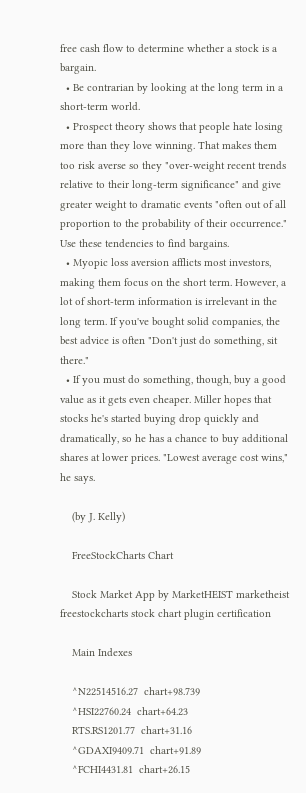free cash flow to determine whether a stock is a bargain.
  • Be contrarian by looking at the long term in a short-term world.
  • Prospect theory shows that people hate losing more than they love winning. That makes them too risk averse so they "over-weight recent trends relative to their long-term significance" and give greater weight to dramatic events "often out of all proportion to the probability of their occurrence." Use these tendencies to find bargains.
  • Myopic loss aversion afflicts most investors, making them focus on the short term. However, a lot of short-term information is irrelevant in the long term. If you've bought solid companies, the best advice is often "Don't just do something, sit there."
  • If you must do something, though, buy a good value as it gets even cheaper. Miller hopes that stocks he's started buying drop quickly and dramatically, so he has a chance to buy additional shares at lower prices. "Lowest average cost wins," he says.

    (by J. Kelly)

    FreeStockCharts Chart

    Stock Market App by MarketHEIST marketheist freestockcharts stock chart plugin certification

    Main Indexes

    ^N22514516.27  chart+98.739
    ^HSI22760.24  chart+64.23
    RTS.RS1201.77  chart+31.16
    ^GDAXI9409.71  chart+91.89
    ^FCHI4431.81  chart+26.15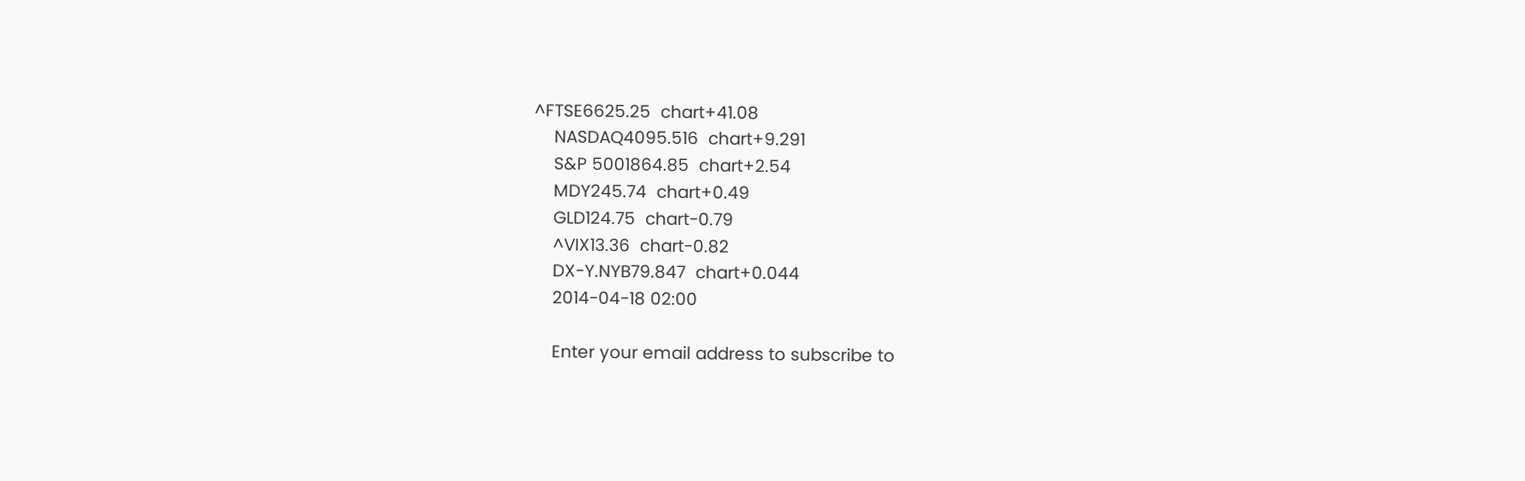^FTSE6625.25  chart+41.08
    NASDAQ4095.516  chart+9.291
    S&P 5001864.85  chart+2.54
    MDY245.74  chart+0.49
    GLD124.75  chart-0.79
    ^VIX13.36  chart-0.82
    DX-Y.NYB79.847  chart+0.044
    2014-04-18 02:00

    Enter your email address to subscribe to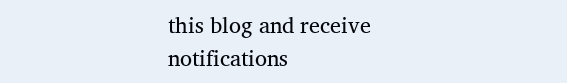this blog and receive notifications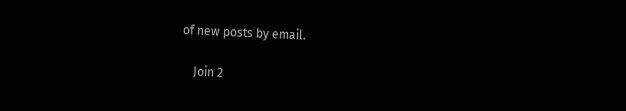of new posts by email.

    Join 2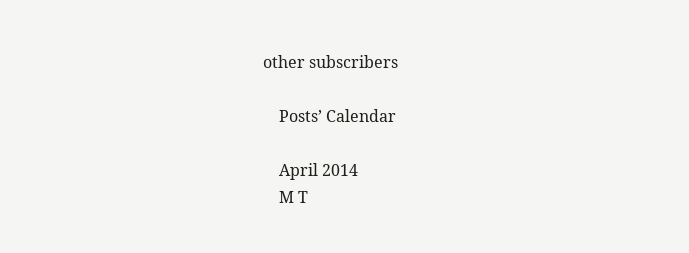other subscribers

    Posts’ Calendar

    April 2014
    M T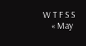W T F S S
    « May